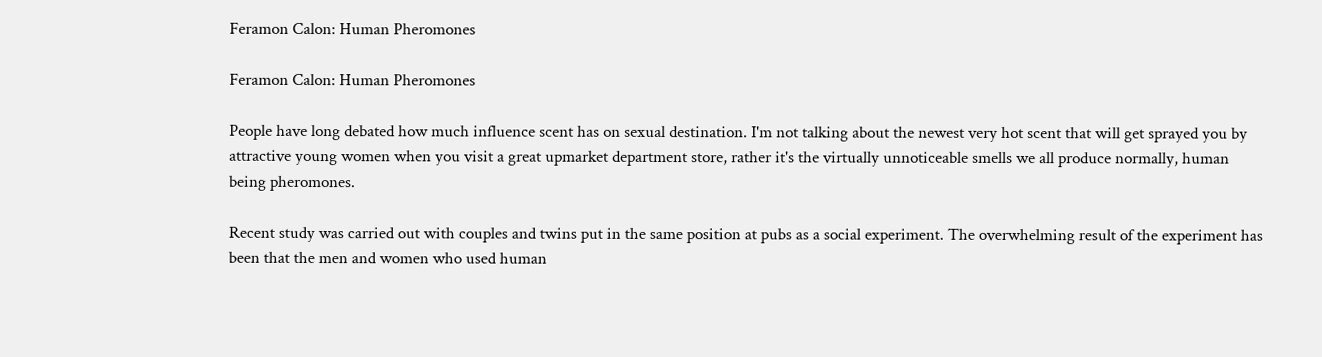Feramon Calon: Human Pheromones

Feramon Calon: Human Pheromones

People have long debated how much influence scent has on sexual destination. I'm not talking about the newest very hot scent that will get sprayed you by attractive young women when you visit a great upmarket department store, rather it's the virtually unnoticeable smells we all produce normally, human being pheromones.

Recent study was carried out with couples and twins put in the same position at pubs as a social experiment. The overwhelming result of the experiment has been that the men and women who used human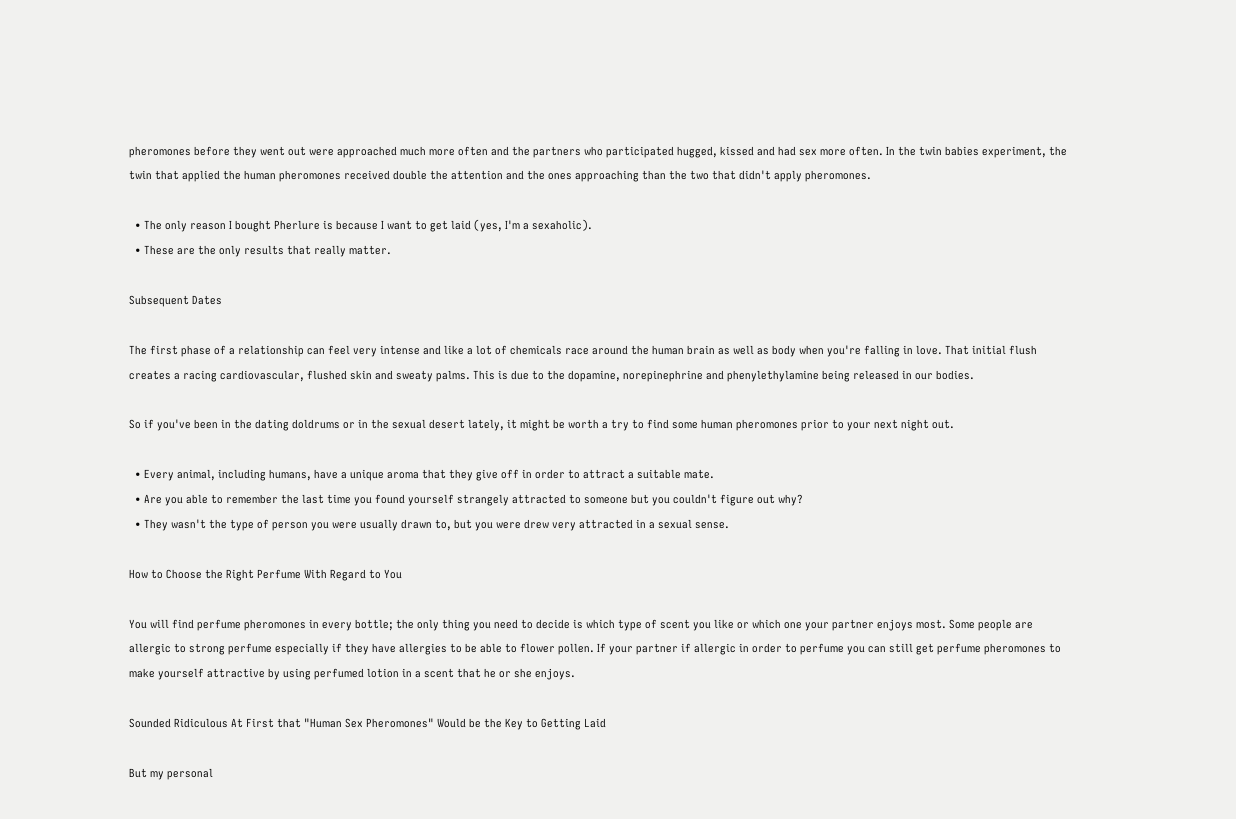pheromones before they went out were approached much more often and the partners who participated hugged, kissed and had sex more often. In the twin babies experiment, the twin that applied the human pheromones received double the attention and the ones approaching than the two that didn't apply pheromones.

  • The only reason I bought Pherlure is because I want to get laid (yes, I'm a sexaholic).
  • These are the only results that really matter.

Subsequent Dates

The first phase of a relationship can feel very intense and like a lot of chemicals race around the human brain as well as body when you're falling in love. That initial flush creates a racing cardiovascular, flushed skin and sweaty palms. This is due to the dopamine, norepinephrine and phenylethylamine being released in our bodies.

So if you've been in the dating doldrums or in the sexual desert lately, it might be worth a try to find some human pheromones prior to your next night out.

  • Every animal, including humans, have a unique aroma that they give off in order to attract a suitable mate.
  • Are you able to remember the last time you found yourself strangely attracted to someone but you couldn't figure out why?
  • They wasn't the type of person you were usually drawn to, but you were drew very attracted in a sexual sense.

How to Choose the Right Perfume With Regard to You

You will find perfume pheromones in every bottle; the only thing you need to decide is which type of scent you like or which one your partner enjoys most. Some people are allergic to strong perfume especially if they have allergies to be able to flower pollen. If your partner if allergic in order to perfume you can still get perfume pheromones to make yourself attractive by using perfumed lotion in a scent that he or she enjoys.

Sounded Ridiculous At First that "Human Sex Pheromones" Would be the Key to Getting Laid

But my personal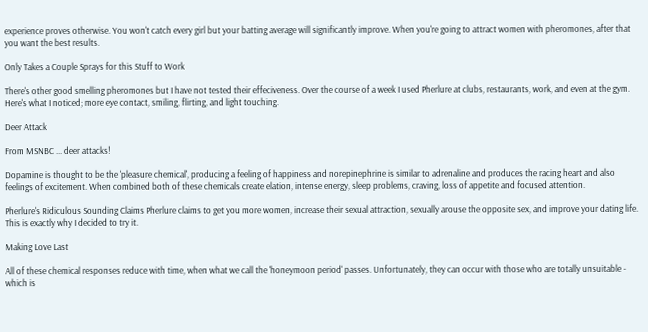experience proves otherwise. You won't catch every girl but your batting average will significantly improve. When you're going to attract women with pheromones, after that you want the best results.

Only Takes a Couple Sprays for this Stuff to Work

There's other good smelling pheromones but I have not tested their effeciveness. Over the course of a week I used Pherlure at clubs, restaurants, work, and even at the gym. Here's what I noticed; more eye contact, smiling, flirting, and light touching.

Deer Attack

From MSNBC ... deer attacks!

Dopamine is thought to be the 'pleasure chemical', producing a feeling of happiness and norepinephrine is similar to adrenaline and produces the racing heart and also feelings of excitement. When combined both of these chemicals create elation, intense energy, sleep problems, craving, loss of appetite and focused attention.

Pherlure's Ridiculous Sounding Claims Pherlure claims to get you more women, increase their sexual attraction, sexually arouse the opposite sex, and improve your dating life. This is exactly why I decided to try it.

Making Love Last

All of these chemical responses reduce with time, when what we call the 'honeymoon period' passes. Unfortunately, they can occur with those who are totally unsuitable - which is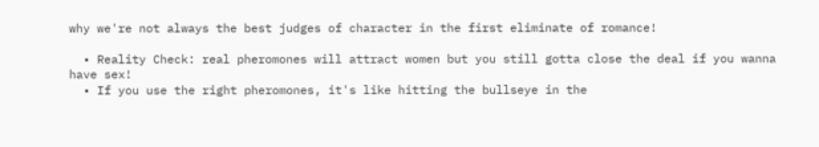why we're not always the best judges of character in the first eliminate of romance!

  • Reality Check: real pheromones will attract women but you still gotta close the deal if you wanna have sex!
  • If you use the right pheromones, it's like hitting the bullseye in the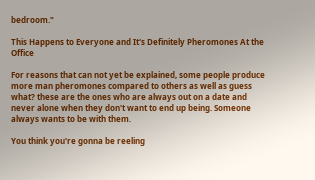bedroom."

This Happens to Everyone and It's Definitely Pheromones At the Office

For reasons that can not yet be explained, some people produce more man pheromones compared to others as well as guess what? these are the ones who are always out on a date and never alone when they don't want to end up being. Someone always wants to be with them.

You think you're gonna be reeling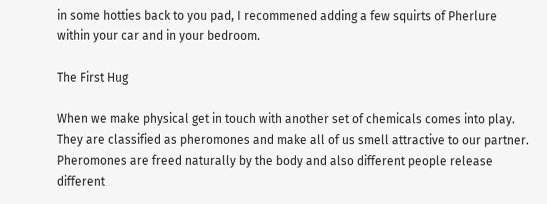in some hotties back to you pad, I recommened adding a few squirts of Pherlure within your car and in your bedroom.

The First Hug

When we make physical get in touch with another set of chemicals comes into play. They are classified as pheromones and make all of us smell attractive to our partner. Pheromones are freed naturally by the body and also different people release different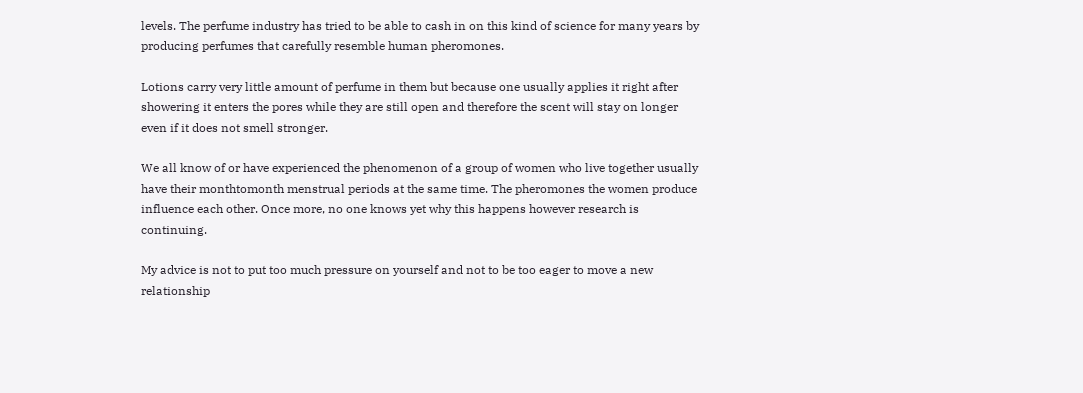levels. The perfume industry has tried to be able to cash in on this kind of science for many years by producing perfumes that carefully resemble human pheromones.

Lotions carry very little amount of perfume in them but because one usually applies it right after showering it enters the pores while they are still open and therefore the scent will stay on longer even if it does not smell stronger.

We all know of or have experienced the phenomenon of a group of women who live together usually have their monthtomonth menstrual periods at the same time. The pheromones the women produce influence each other. Once more, no one knows yet why this happens however research is continuing.

My advice is not to put too much pressure on yourself and not to be too eager to move a new relationship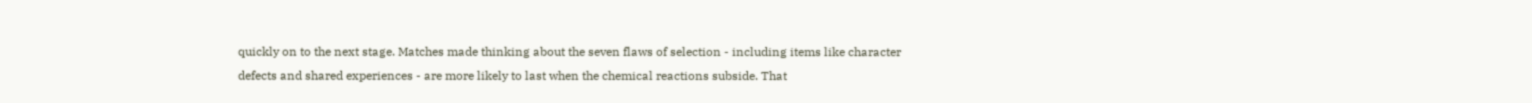quickly on to the next stage. Matches made thinking about the seven flaws of selection - including items like character defects and shared experiences - are more likely to last when the chemical reactions subside. That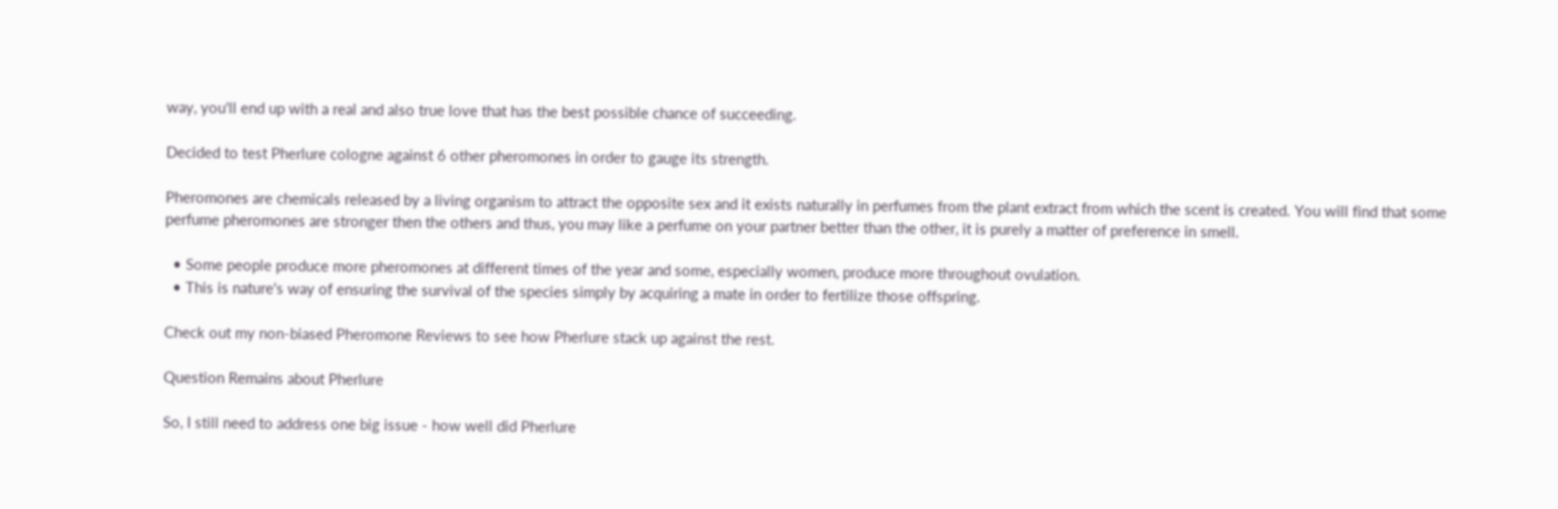way, you'll end up with a real and also true love that has the best possible chance of succeeding.

Decided to test Pherlure cologne against 6 other pheromones in order to gauge its strength.

Pheromones are chemicals released by a living organism to attract the opposite sex and it exists naturally in perfumes from the plant extract from which the scent is created. You will find that some perfume pheromones are stronger then the others and thus, you may like a perfume on your partner better than the other, it is purely a matter of preference in smell.

  • Some people produce more pheromones at different times of the year and some, especially women, produce more throughout ovulation.
  • This is nature's way of ensuring the survival of the species simply by acquiring a mate in order to fertilize those offspring.

Check out my non-biased Pheromone Reviews to see how Pherlure stack up against the rest.

Question Remains about Pherlure

So, I still need to address one big issue - how well did Pherlure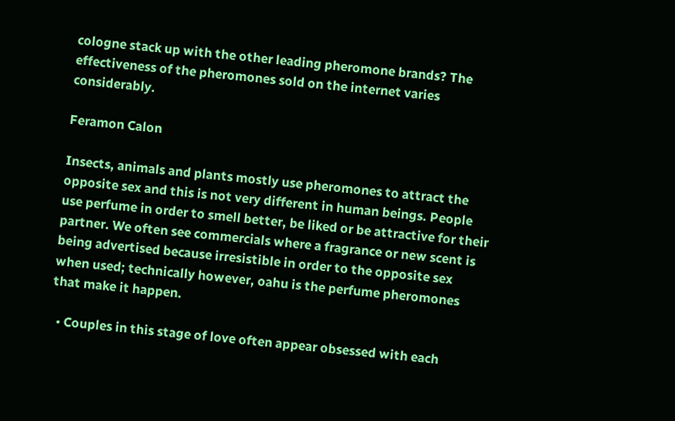cologne stack up with the other leading pheromone brands? The effectiveness of the pheromones sold on the internet varies considerably.

Feramon Calon

Insects, animals and plants mostly use pheromones to attract the opposite sex and this is not very different in human beings. People use perfume in order to smell better, be liked or be attractive for their partner. We often see commercials where a fragrance or new scent is being advertised because irresistible in order to the opposite sex when used; technically however, oahu is the perfume pheromones that make it happen.

  • Couples in this stage of love often appear obsessed with each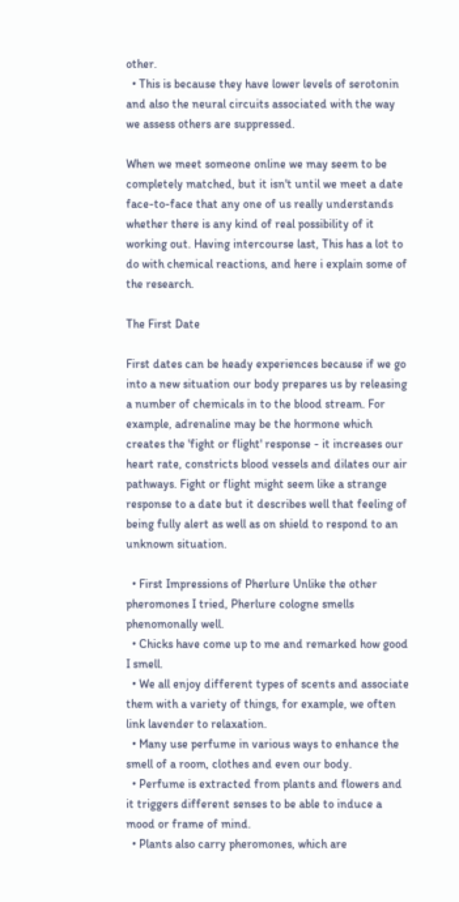other.
  • This is because they have lower levels of serotonin and also the neural circuits associated with the way we assess others are suppressed.

When we meet someone online we may seem to be completely matched, but it isn't until we meet a date face-to-face that any one of us really understands whether there is any kind of real possibility of it working out. Having intercourse last, This has a lot to do with chemical reactions, and here i explain some of the research.

The First Date

First dates can be heady experiences because if we go into a new situation our body prepares us by releasing a number of chemicals in to the blood stream. For example, adrenaline may be the hormone which creates the 'fight or flight' response - it increases our heart rate, constricts blood vessels and dilates our air pathways. Fight or flight might seem like a strange response to a date but it describes well that feeling of being fully alert as well as on shield to respond to an unknown situation.

  • First Impressions of Pherlure Unlike the other pheromones I tried, Pherlure cologne smells phenomonally well.
  • Chicks have come up to me and remarked how good I smell.
  • We all enjoy different types of scents and associate them with a variety of things, for example, we often link lavender to relaxation.
  • Many use perfume in various ways to enhance the smell of a room, clothes and even our body.
  • Perfume is extracted from plants and flowers and it triggers different senses to be able to induce a mood or frame of mind.
  • Plants also carry pheromones, which are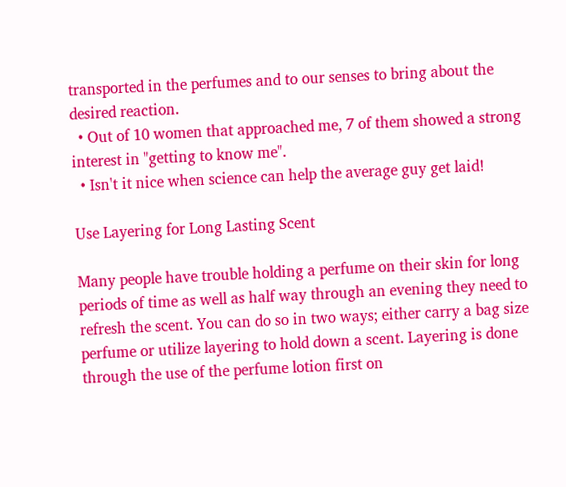transported in the perfumes and to our senses to bring about the desired reaction.
  • Out of 10 women that approached me, 7 of them showed a strong interest in "getting to know me".
  • Isn't it nice when science can help the average guy get laid!

Use Layering for Long Lasting Scent

Many people have trouble holding a perfume on their skin for long periods of time as well as half way through an evening they need to refresh the scent. You can do so in two ways; either carry a bag size perfume or utilize layering to hold down a scent. Layering is done through the use of the perfume lotion first on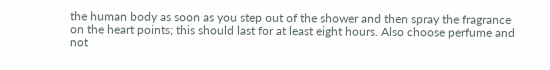the human body as soon as you step out of the shower and then spray the fragrance on the heart points; this should last for at least eight hours. Also choose perfume and not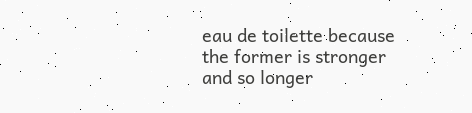eau de toilette because the former is stronger and so longer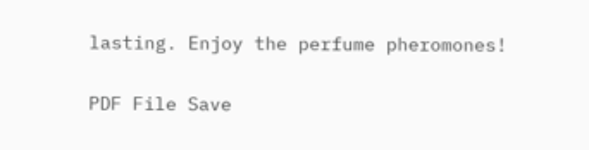lasting. Enjoy the perfume pheromones!

PDF File Save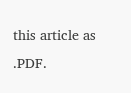this article as .PDF.